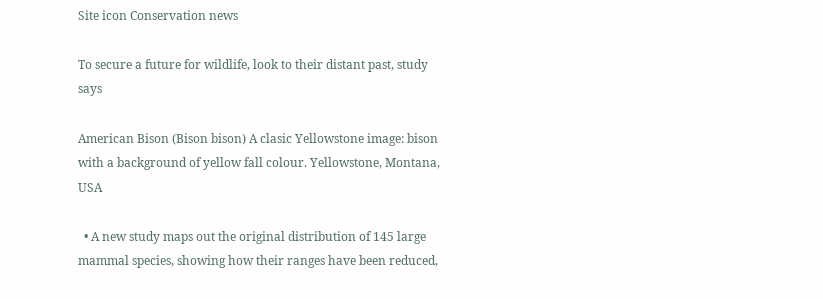Site icon Conservation news

To secure a future for wildlife, look to their distant past, study says

American Bison (Bison bison) A clasic Yellowstone image: bison with a background of yellow fall colour. Yellowstone, Montana, USA

  • A new study maps out the original distribution of 145 large mammal species, showing how their ranges have been reduced,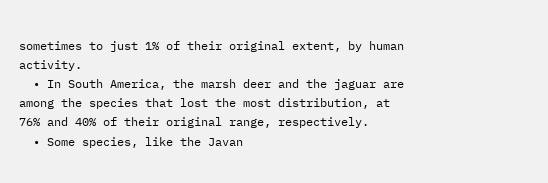sometimes to just 1% of their original extent, by human activity.
  • In South America, the marsh deer and the jaguar are among the species that lost the most distribution, at 76% and 40% of their original range, respectively.
  • Some species, like the Javan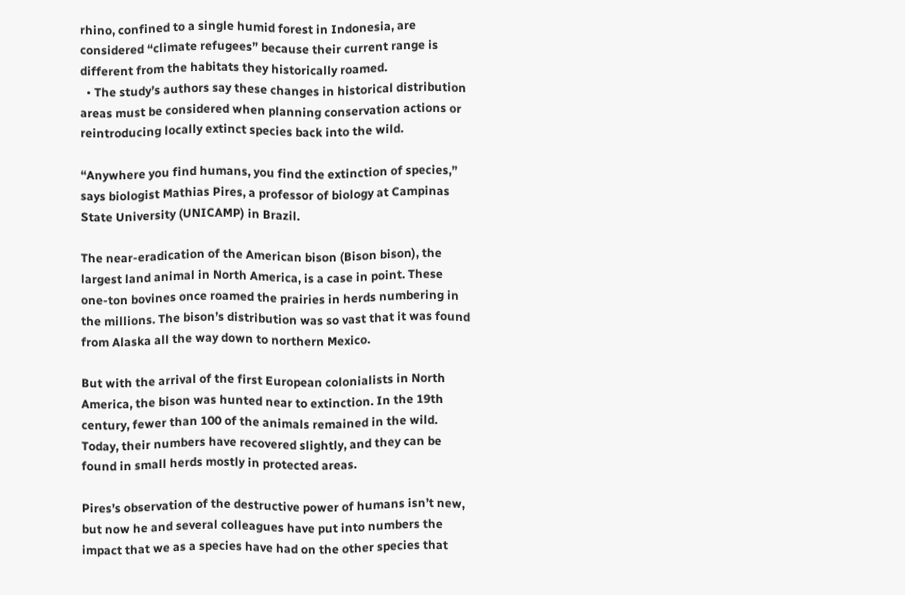rhino, confined to a single humid forest in Indonesia, are considered “climate refugees” because their current range is different from the habitats they historically roamed.
  • The study’s authors say these changes in historical distribution areas must be considered when planning conservation actions or reintroducing locally extinct species back into the wild.

“Anywhere you find humans, you find the extinction of species,” says biologist Mathias Pires, a professor of biology at Campinas State University (UNICAMP) in Brazil.

The near-eradication of the American bison (Bison bison), the largest land animal in North America, is a case in point. These one-ton bovines once roamed the prairies in herds numbering in the millions. The bison’s distribution was so vast that it was found from Alaska all the way down to northern Mexico.

But with the arrival of the first European colonialists in North America, the bison was hunted near to extinction. In the 19th century, fewer than 100 of the animals remained in the wild. Today, their numbers have recovered slightly, and they can be found in small herds mostly in protected areas.

Pires’s observation of the destructive power of humans isn’t new, but now he and several colleagues have put into numbers the impact that we as a species have had on the other species that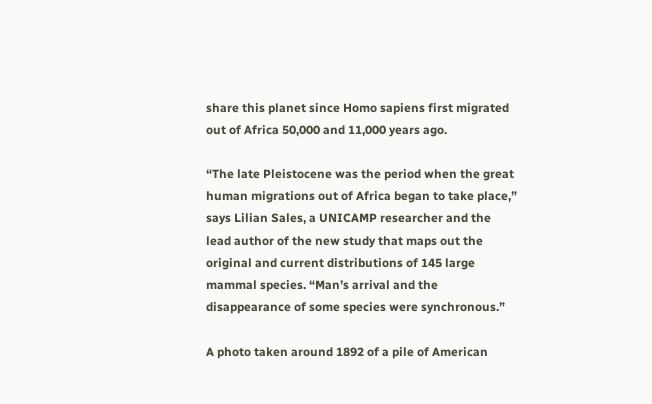share this planet since Homo sapiens first migrated out of Africa 50,000 and 11,000 years ago.

“The late Pleistocene was the period when the great human migrations out of Africa began to take place,” says Lilian Sales, a UNICAMP researcher and the lead author of the new study that maps out the original and current distributions of 145 large mammal species. “Man’s arrival and the disappearance of some species were synchronous.”

A photo taken around 1892 of a pile of American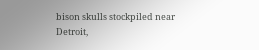bison skulls stockpiled near Detroit,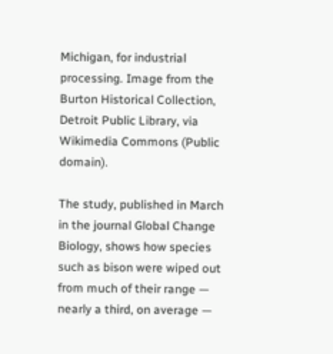Michigan, for industrial processing. Image from the Burton Historical Collection, Detroit Public Library, via Wikimedia Commons (Public domain).

The study, published in March in the journal Global Change Biology, shows how species such as bison were wiped out from much of their range — nearly a third, on average —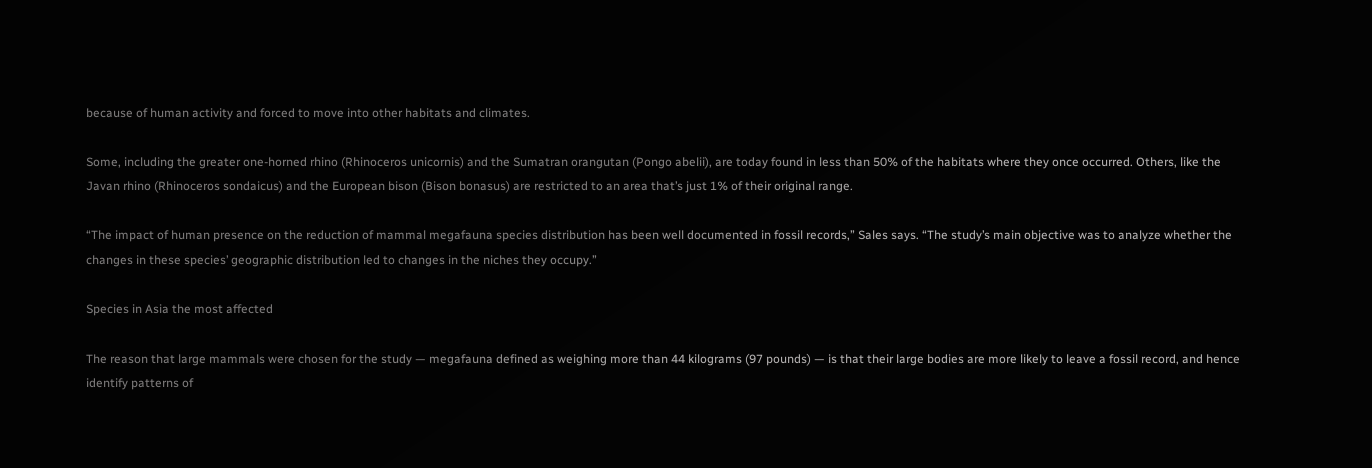because of human activity and forced to move into other habitats and climates.

Some, including the greater one-horned rhino (Rhinoceros unicornis) and the Sumatran orangutan (Pongo abelii), are today found in less than 50% of the habitats where they once occurred. Others, like the Javan rhino (Rhinoceros sondaicus) and the European bison (Bison bonasus) are restricted to an area that’s just 1% of their original range.

“The impact of human presence on the reduction of mammal megafauna species distribution has been well documented in fossil records,” Sales says. “The study’s main objective was to analyze whether the changes in these species’ geographic distribution led to changes in the niches they occupy.”

Species in Asia the most affected

The reason that large mammals were chosen for the study — megafauna defined as weighing more than 44 kilograms (97 pounds) — is that their large bodies are more likely to leave a fossil record, and hence identify patterns of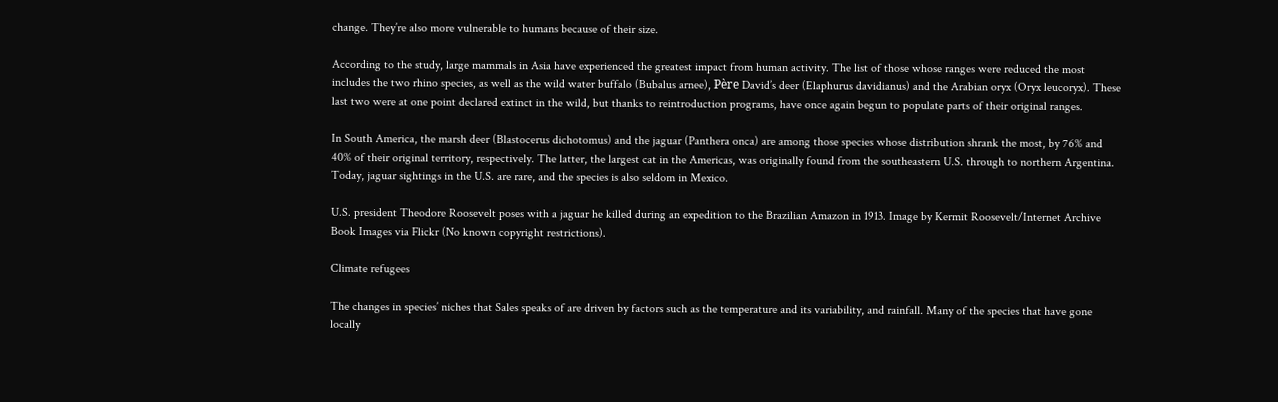change. They’re also more vulnerable to humans because of their size.

According to the study, large mammals in Asia have experienced the greatest impact from human activity. The list of those whose ranges were reduced the most includes the two rhino species, as well as the wild water buffalo (Bubalus arnee), Père David’s deer (Elaphurus davidianus) and the Arabian oryx (Oryx leucoryx). These last two were at one point declared extinct in the wild, but thanks to reintroduction programs, have once again begun to populate parts of their original ranges.

In South America, the marsh deer (Blastocerus dichotomus) and the jaguar (Panthera onca) are among those species whose distribution shrank the most, by 76% and 40% of their original territory, respectively. The latter, the largest cat in the Americas, was originally found from the southeastern U.S. through to northern Argentina. Today, jaguar sightings in the U.S. are rare, and the species is also seldom in Mexico.

U.S. president Theodore Roosevelt poses with a jaguar he killed during an expedition to the Brazilian Amazon in 1913. Image by Kermit Roosevelt/Internet Archive Book Images via Flickr (No known copyright restrictions).

Climate refugees

The changes in species’ niches that Sales speaks of are driven by factors such as the temperature and its variability, and rainfall. Many of the species that have gone locally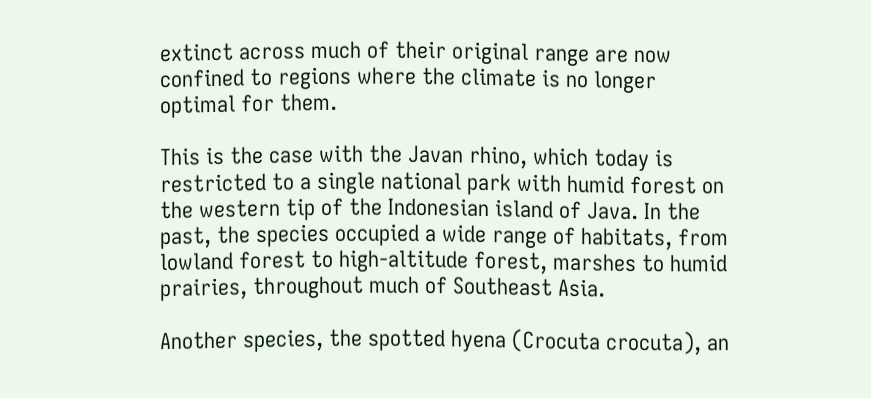extinct across much of their original range are now confined to regions where the climate is no longer optimal for them.

This is the case with the Javan rhino, which today is restricted to a single national park with humid forest on the western tip of the Indonesian island of Java. In the past, the species occupied a wide range of habitats, from lowland forest to high-altitude forest, marshes to humid prairies, throughout much of Southeast Asia.

Another species, the spotted hyena (Crocuta crocuta), an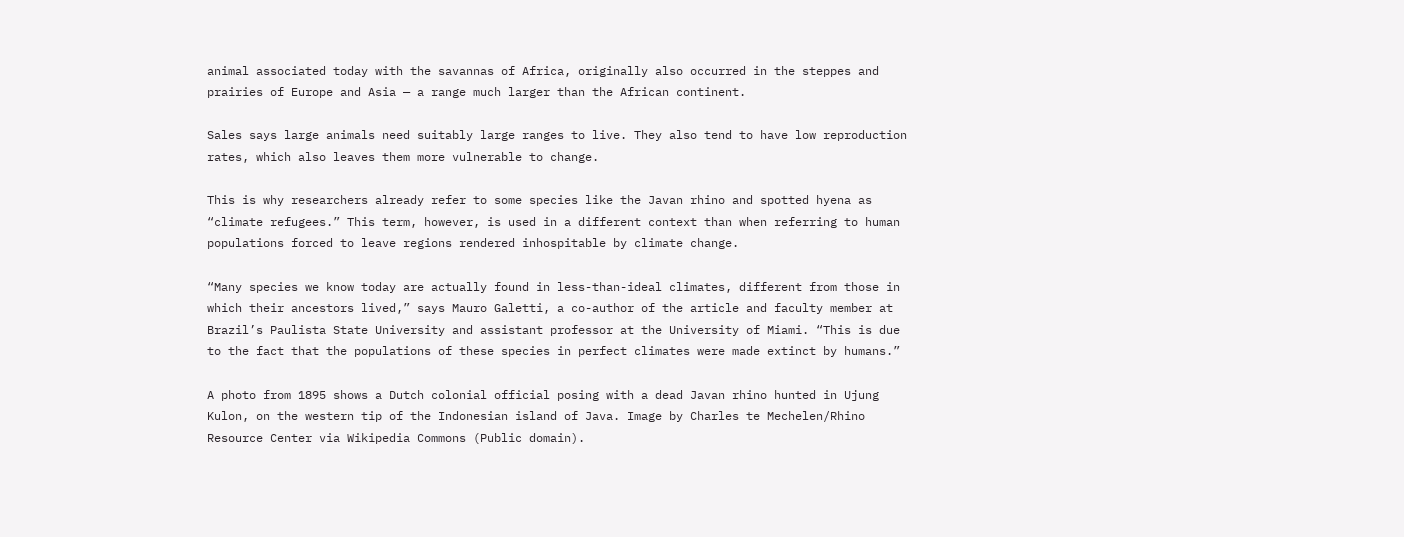animal associated today with the savannas of Africa, originally also occurred in the steppes and prairies of Europe and Asia — a range much larger than the African continent.

Sales says large animals need suitably large ranges to live. They also tend to have low reproduction rates, which also leaves them more vulnerable to change.

This is why researchers already refer to some species like the Javan rhino and spotted hyena as “climate refugees.” This term, however, is used in a different context than when referring to human populations forced to leave regions rendered inhospitable by climate change.

“Many species we know today are actually found in less-than-ideal climates, different from those in which their ancestors lived,” says Mauro Galetti, a co-author of the article and faculty member at Brazil’s Paulista State University and assistant professor at the University of Miami. “This is due to the fact that the populations of these species in perfect climates were made extinct by humans.”

A photo from 1895 shows a Dutch colonial official posing with a dead Javan rhino hunted in Ujung Kulon, on the western tip of the Indonesian island of Java. Image by Charles te Mechelen/Rhino Resource Center via Wikipedia Commons (Public domain).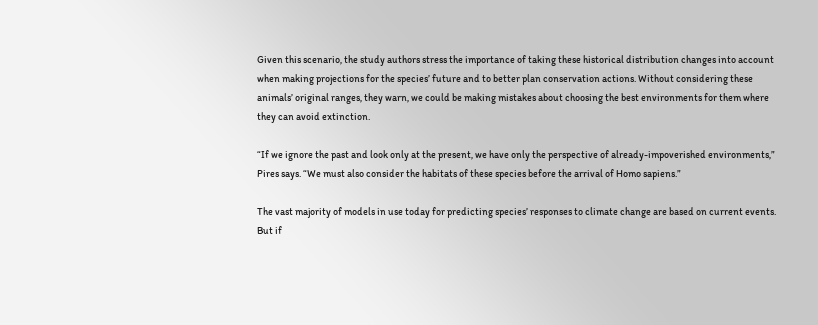Given this scenario, the study authors stress the importance of taking these historical distribution changes into account when making projections for the species’ future and to better plan conservation actions. Without considering these animals’ original ranges, they warn, we could be making mistakes about choosing the best environments for them where they can avoid extinction.

“If we ignore the past and look only at the present, we have only the perspective of already-impoverished environments,” Pires says. “We must also consider the habitats of these species before the arrival of Homo sapiens.”

The vast majority of models in use today for predicting species’ responses to climate change are based on current events. But if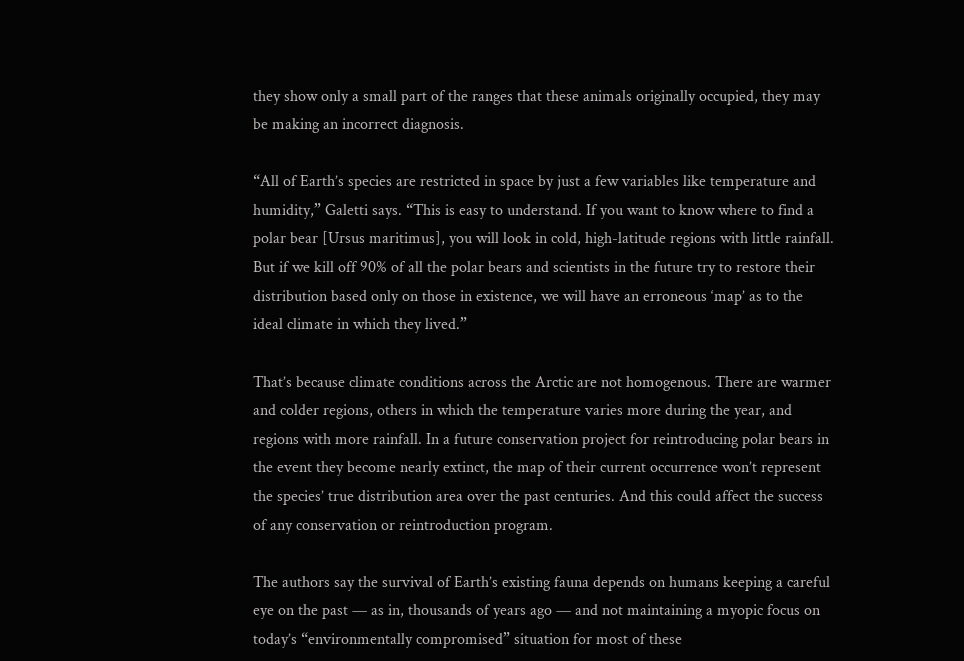they show only a small part of the ranges that these animals originally occupied, they may be making an incorrect diagnosis.

“All of Earth’s species are restricted in space by just a few variables like temperature and humidity,” Galetti says. “This is easy to understand. If you want to know where to find a polar bear [Ursus maritimus], you will look in cold, high-latitude regions with little rainfall. But if we kill off 90% of all the polar bears and scientists in the future try to restore their distribution based only on those in existence, we will have an erroneous ‘map’ as to the ideal climate in which they lived.”

That’s because climate conditions across the Arctic are not homogenous. There are warmer and colder regions, others in which the temperature varies more during the year, and regions with more rainfall. In a future conservation project for reintroducing polar bears in the event they become nearly extinct, the map of their current occurrence won’t represent the species’ true distribution area over the past centuries. And this could affect the success of any conservation or reintroduction program.

The authors say the survival of Earth’s existing fauna depends on humans keeping a careful eye on the past — as in, thousands of years ago — and not maintaining a myopic focus on today’s “environmentally compromised” situation for most of these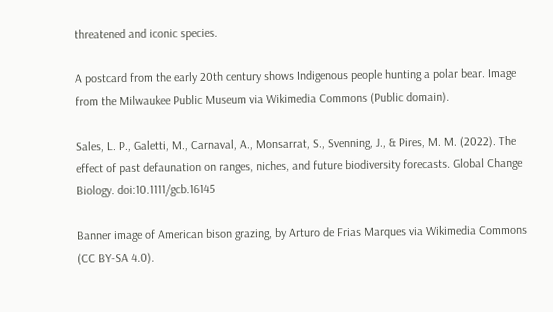threatened and iconic species.

A postcard from the early 20th century shows Indigenous people hunting a polar bear. Image from the Milwaukee Public Museum via Wikimedia Commons (Public domain).

Sales, L. P., Galetti, M., Carnaval, A., Monsarrat, S., Svenning, J., & Pires, M. M. (2022). The effect of past defaunation on ranges, niches, and future biodiversity forecasts. Global Change Biology. doi:10.1111/gcb.16145

Banner image of American bison grazing, by Arturo de Frias Marques via Wikimedia Commons (CC BY-SA 4.0).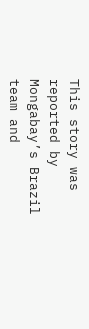This story was reported by Mongabay’s Brazil team and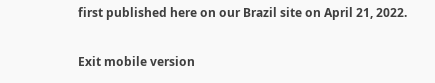first published here on our Brazil site on April 21, 2022.

Exit mobile version